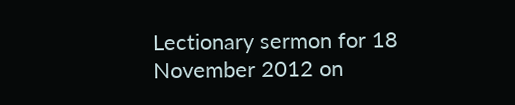Lectionary sermon for 18 November 2012 on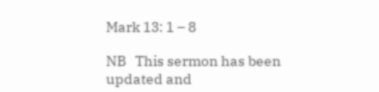Mark 13: 1 – 8

NB   This sermon has been updated and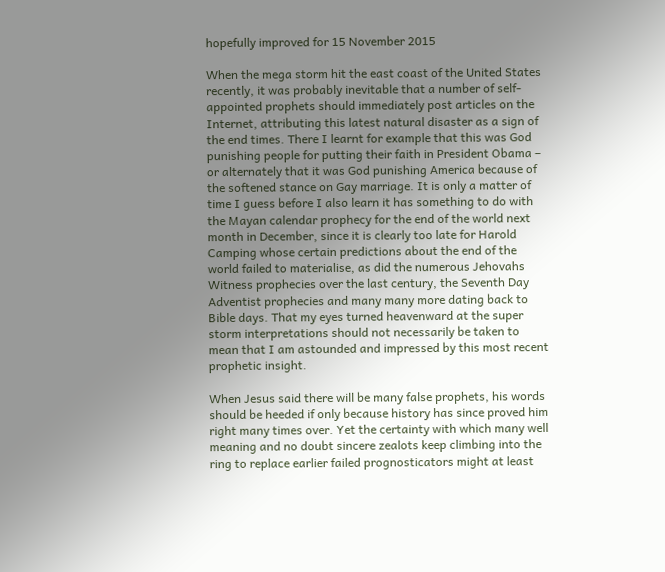hopefully improved for 15 November 2015

When the mega storm hit the east coast of the United States recently, it was probably inevitable that a number of self-appointed prophets should immediately post articles on the Internet, attributing this latest natural disaster as a sign of the end times. There I learnt for example that this was God punishing people for putting their faith in President Obama – or alternately that it was God punishing America because of the softened stance on Gay marriage. It is only a matter of time I guess before I also learn it has something to do with the Mayan calendar prophecy for the end of the world next month in December, since it is clearly too late for Harold Camping whose certain predictions about the end of the world failed to materialise, as did the numerous Jehovahs Witness prophecies over the last century, the Seventh Day Adventist prophecies and many many more dating back to Bible days. That my eyes turned heavenward at the super storm interpretations should not necessarily be taken to mean that I am astounded and impressed by this most recent prophetic insight.

When Jesus said there will be many false prophets, his words should be heeded if only because history has since proved him right many times over. Yet the certainty with which many well meaning and no doubt sincere zealots keep climbing into the ring to replace earlier failed prognosticators might at least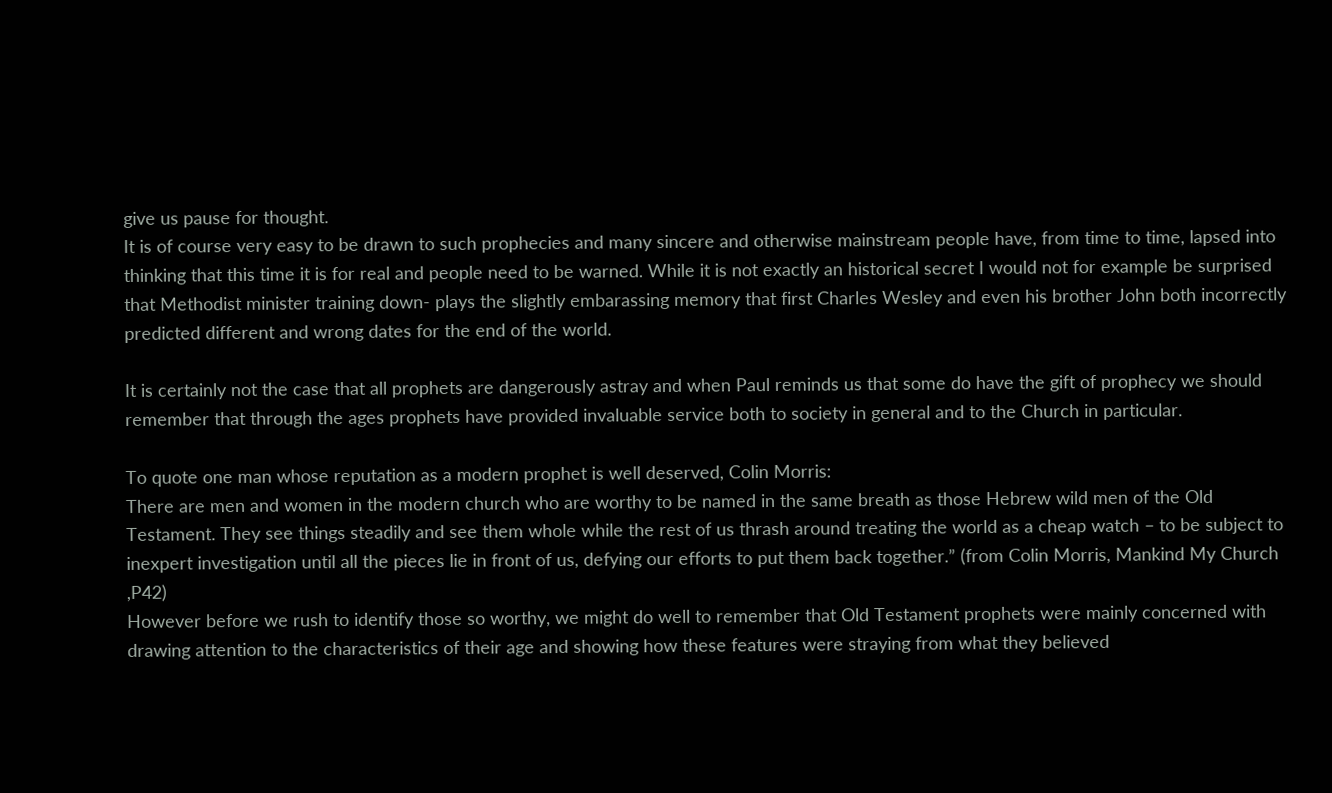give us pause for thought.
It is of course very easy to be drawn to such prophecies and many sincere and otherwise mainstream people have, from time to time, lapsed into thinking that this time it is for real and people need to be warned. While it is not exactly an historical secret I would not for example be surprised that Methodist minister training down- plays the slightly embarassing memory that first Charles Wesley and even his brother John both incorrectly predicted different and wrong dates for the end of the world.

It is certainly not the case that all prophets are dangerously astray and when Paul reminds us that some do have the gift of prophecy we should remember that through the ages prophets have provided invaluable service both to society in general and to the Church in particular.

To quote one man whose reputation as a modern prophet is well deserved, Colin Morris:
There are men and women in the modern church who are worthy to be named in the same breath as those Hebrew wild men of the Old Testament. They see things steadily and see them whole while the rest of us thrash around treating the world as a cheap watch – to be subject to inexpert investigation until all the pieces lie in front of us, defying our efforts to put them back together.” (from Colin Morris, Mankind My Church ,P42)
However before we rush to identify those so worthy, we might do well to remember that Old Testament prophets were mainly concerned with drawing attention to the characteristics of their age and showing how these features were straying from what they believed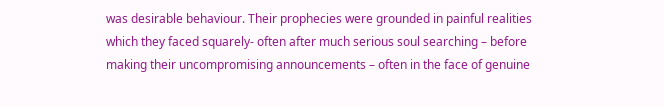was desirable behaviour. Their prophecies were grounded in painful realities which they faced squarely- often after much serious soul searching – before making their uncompromising announcements – often in the face of genuine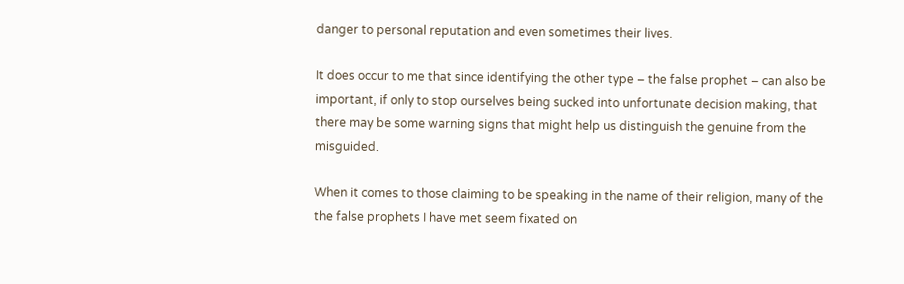danger to personal reputation and even sometimes their lives.

It does occur to me that since identifying the other type – the false prophet – can also be important, if only to stop ourselves being sucked into unfortunate decision making, that there may be some warning signs that might help us distinguish the genuine from the misguided.

When it comes to those claiming to be speaking in the name of their religion, many of the the false prophets I have met seem fixated on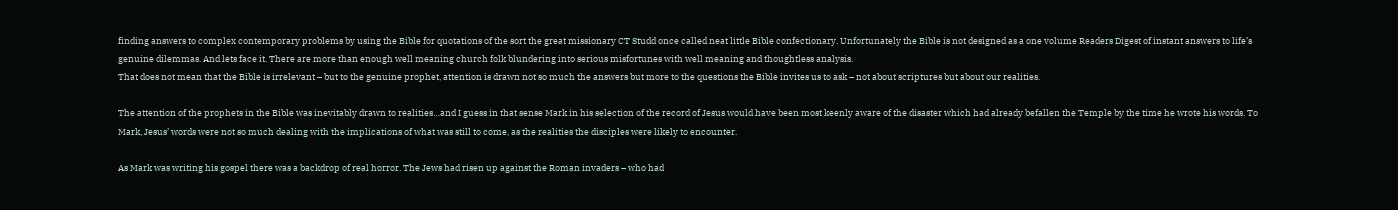finding answers to complex contemporary problems by using the Bible for quotations of the sort the great missionary CT Studd once called neat little Bible confectionary. Unfortunately the Bible is not designed as a one volume Readers Digest of instant answers to life’s genuine dilemmas. And lets face it. There are more than enough well meaning church folk blundering into serious misfortunes with well meaning and thoughtless analysis.
That does not mean that the Bible is irrelevant – but to the genuine prophet, attention is drawn not so much the answers but more to the questions the Bible invites us to ask – not about scriptures but about our realities.

The attention of the prophets in the Bible was inevitably drawn to realities…and I guess in that sense Mark in his selection of the record of Jesus would have been most keenly aware of the disaster which had already befallen the Temple by the time he wrote his words. To Mark, Jesus’ words were not so much dealing with the implications of what was still to come, as the realities the disciples were likely to encounter.

As Mark was writing his gospel there was a backdrop of real horror. The Jews had risen up against the Roman invaders – who had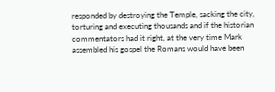responded by destroying the Temple, sacking the city, torturing and executing thousands and if the historian commentators had it right, at the very time Mark assembled his gospel the Romans would have been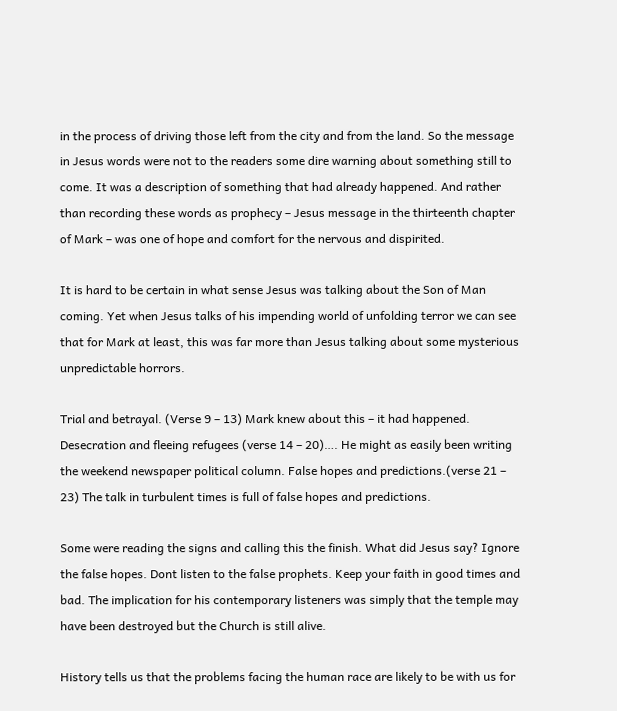in the process of driving those left from the city and from the land. So the message in Jesus words were not to the readers some dire warning about something still to come. It was a description of something that had already happened. And rather than recording these words as prophecy – Jesus message in the thirteenth chapter of Mark – was one of hope and comfort for the nervous and dispirited.

It is hard to be certain in what sense Jesus was talking about the Son of Man coming. Yet when Jesus talks of his impending world of unfolding terror we can see that for Mark at least, this was far more than Jesus talking about some mysterious unpredictable horrors.

Trial and betrayal. (Verse 9 – 13) Mark knew about this – it had happened. Desecration and fleeing refugees (verse 14 – 20)…. He might as easily been writing the weekend newspaper political column. False hopes and predictions.(verse 21 – 23) The talk in turbulent times is full of false hopes and predictions.

Some were reading the signs and calling this the finish. What did Jesus say? Ignore the false hopes. Dont listen to the false prophets. Keep your faith in good times and bad. The implication for his contemporary listeners was simply that the temple may have been destroyed but the Church is still alive.

History tells us that the problems facing the human race are likely to be with us for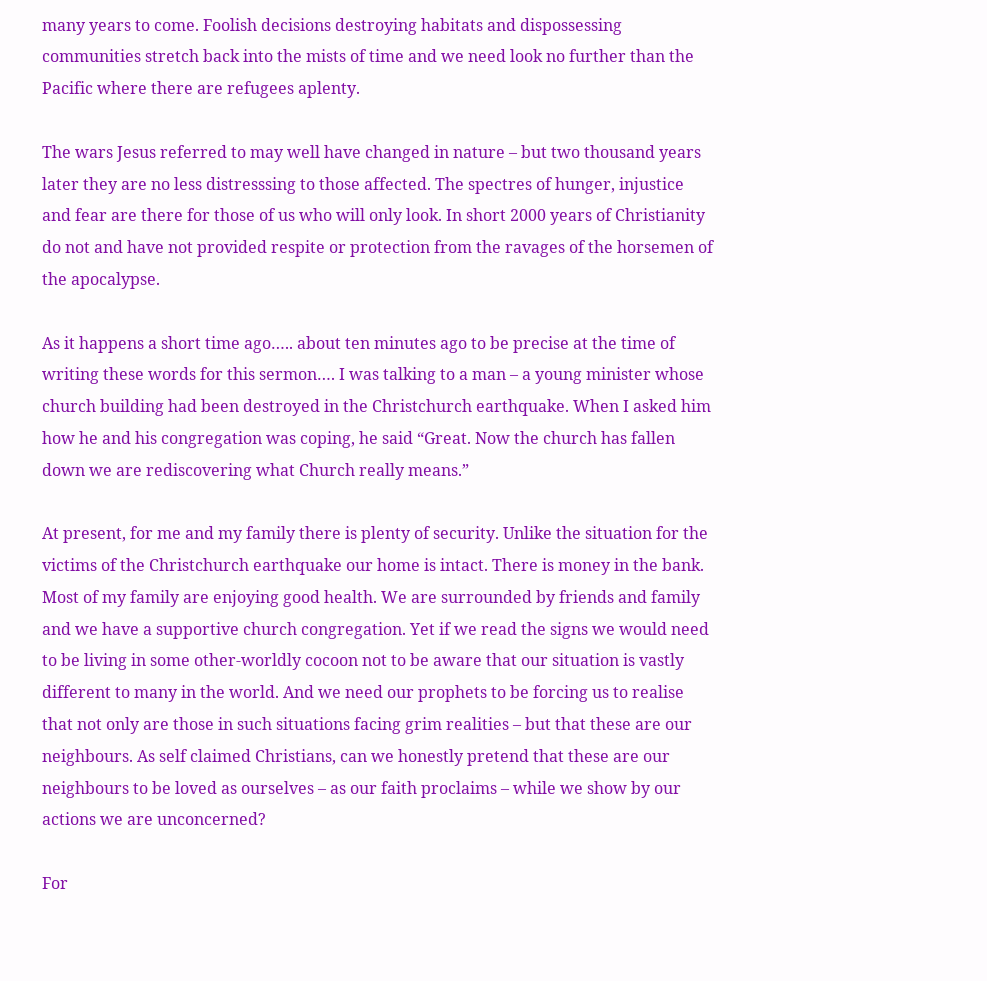many years to come. Foolish decisions destroying habitats and dispossessing communities stretch back into the mists of time and we need look no further than the Pacific where there are refugees aplenty.

The wars Jesus referred to may well have changed in nature – but two thousand years later they are no less distresssing to those affected. The spectres of hunger, injustice and fear are there for those of us who will only look. In short 2000 years of Christianity do not and have not provided respite or protection from the ravages of the horsemen of the apocalypse.

As it happens a short time ago….. about ten minutes ago to be precise at the time of writing these words for this sermon…. I was talking to a man – a young minister whose church building had been destroyed in the Christchurch earthquake. When I asked him how he and his congregation was coping, he said “Great. Now the church has fallen down we are rediscovering what Church really means.”

At present, for me and my family there is plenty of security. Unlike the situation for the victims of the Christchurch earthquake our home is intact. There is money in the bank. Most of my family are enjoying good health. We are surrounded by friends and family and we have a supportive church congregation. Yet if we read the signs we would need to be living in some other-worldly cocoon not to be aware that our situation is vastly different to many in the world. And we need our prophets to be forcing us to realise that not only are those in such situations facing grim realities – but that these are our neighbours. As self claimed Christians, can we honestly pretend that these are our neighbours to be loved as ourselves – as our faith proclaims – while we show by our actions we are unconcerned?

For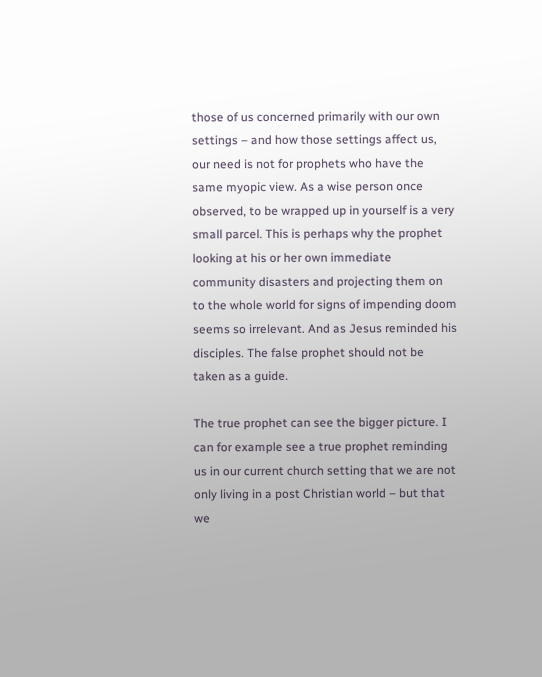those of us concerned primarily with our own settings – and how those settings affect us, our need is not for prophets who have the same myopic view. As a wise person once observed, to be wrapped up in yourself is a very small parcel. This is perhaps why the prophet looking at his or her own immediate community disasters and projecting them on to the whole world for signs of impending doom seems so irrelevant. And as Jesus reminded his disciples. The false prophet should not be taken as a guide.

The true prophet can see the bigger picture. I can for example see a true prophet reminding us in our current church setting that we are not only living in a post Christian world – but that we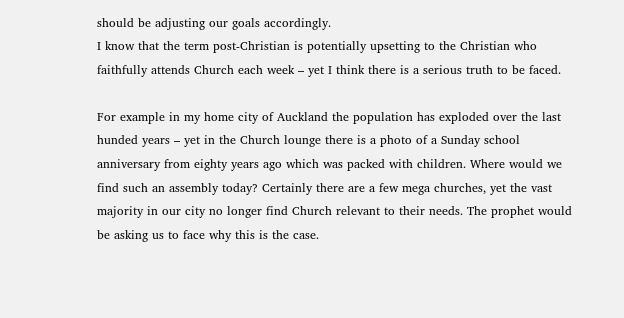should be adjusting our goals accordingly.
I know that the term post-Christian is potentially upsetting to the Christian who faithfully attends Church each week – yet I think there is a serious truth to be faced.

For example in my home city of Auckland the population has exploded over the last hunded years – yet in the Church lounge there is a photo of a Sunday school anniversary from eighty years ago which was packed with children. Where would we find such an assembly today? Certainly there are a few mega churches, yet the vast majority in our city no longer find Church relevant to their needs. The prophet would be asking us to face why this is the case.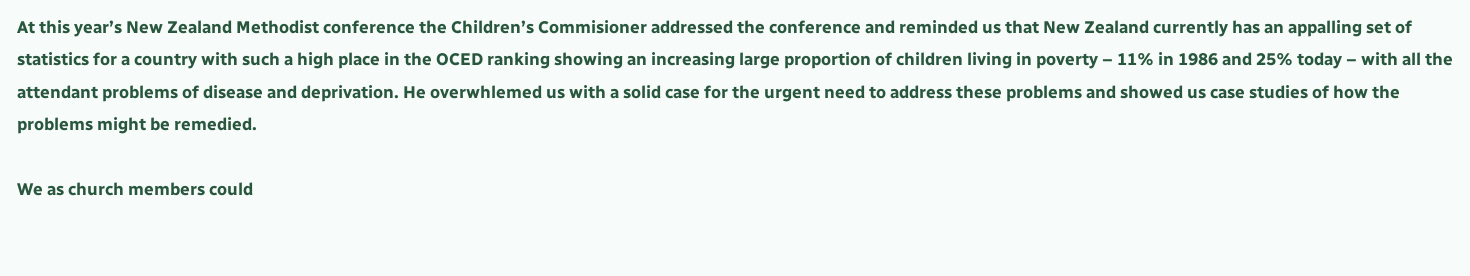At this year’s New Zealand Methodist conference the Children’s Commisioner addressed the conference and reminded us that New Zealand currently has an appalling set of statistics for a country with such a high place in the OCED ranking showing an increasing large proportion of children living in poverty – 11% in 1986 and 25% today – with all the attendant problems of disease and deprivation. He overwhlemed us with a solid case for the urgent need to address these problems and showed us case studies of how the problems might be remedied.

We as church members could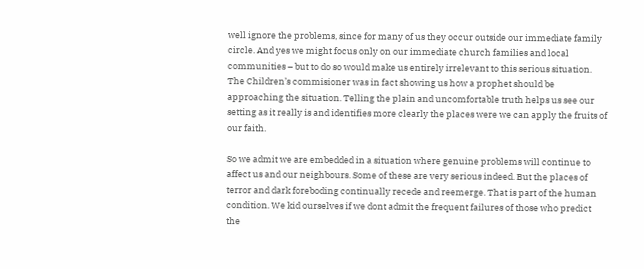well ignore the problems, since for many of us they occur outside our immediate family circle. And yes we might focus only on our immediate church families and local communities – but to do so would make us entirely irrelevant to this serious situation. The Children’s commisioner was in fact showing us how a prophet should be approaching the situation. Telling the plain and uncomfortable truth helps us see our setting as it really is and identifies more clearly the places were we can apply the fruits of our faith.

So we admit we are embedded in a situation where genuine problems will continue to affect us and our neighbours. Some of these are very serious indeed. But the places of terror and dark foreboding continually recede and reemerge. That is part of the human condition. We kid ourselves if we dont admit the frequent failures of those who predict the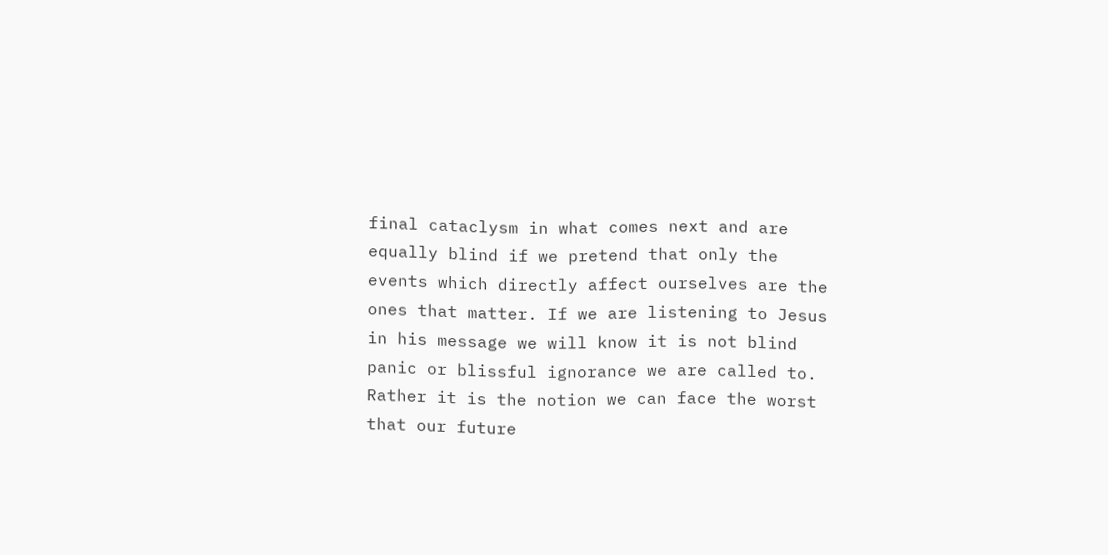final cataclysm in what comes next and are equally blind if we pretend that only the events which directly affect ourselves are the ones that matter. If we are listening to Jesus in his message we will know it is not blind panic or blissful ignorance we are called to. Rather it is the notion we can face the worst that our future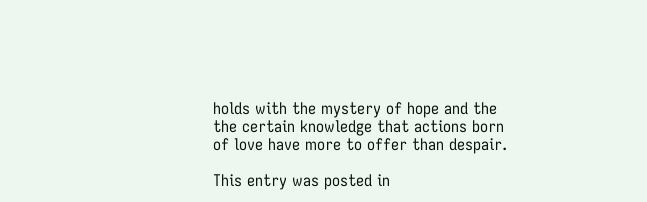holds with the mystery of hope and the the certain knowledge that actions born of love have more to offer than despair.

This entry was posted in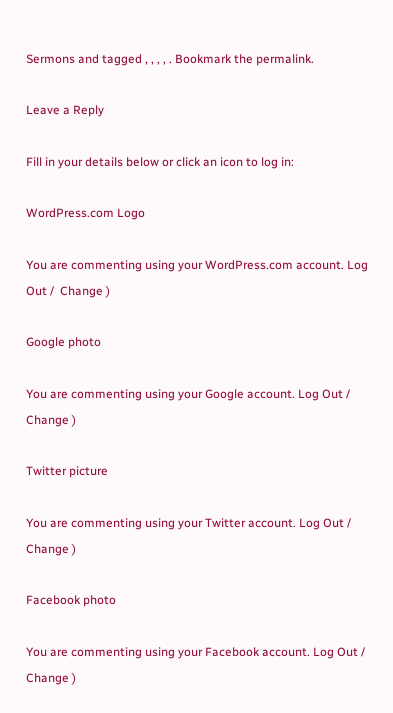Sermons and tagged , , , , . Bookmark the permalink.

Leave a Reply

Fill in your details below or click an icon to log in:

WordPress.com Logo

You are commenting using your WordPress.com account. Log Out /  Change )

Google photo

You are commenting using your Google account. Log Out /  Change )

Twitter picture

You are commenting using your Twitter account. Log Out /  Change )

Facebook photo

You are commenting using your Facebook account. Log Out /  Change )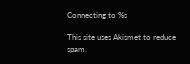Connecting to %s

This site uses Akismet to reduce spam.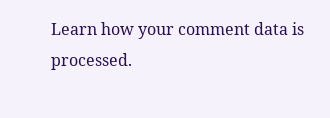Learn how your comment data is processed.